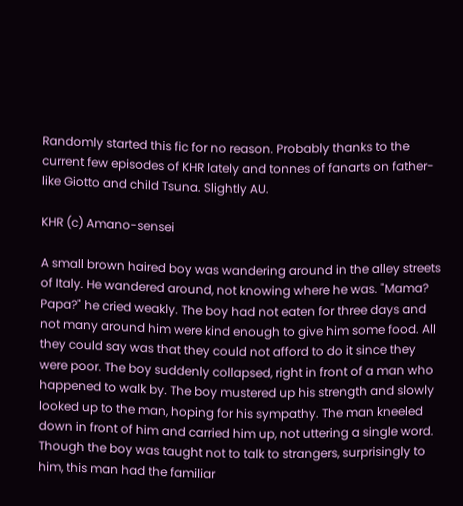Randomly started this fic for no reason. Probably thanks to the current few episodes of KHR lately and tonnes of fanarts on father-like Giotto and child Tsuna. Slightly AU.

KHR (c) Amano-sensei

A small brown haired boy was wandering around in the alley streets of Italy. He wandered around, not knowing where he was. "Mama? Papa?" he cried weakly. The boy had not eaten for three days and not many around him were kind enough to give him some food. All they could say was that they could not afford to do it since they were poor. The boy suddenly collapsed, right in front of a man who happened to walk by. The boy mustered up his strength and slowly looked up to the man, hoping for his sympathy. The man kneeled down in front of him and carried him up, not uttering a single word. Though the boy was taught not to talk to strangers, surprisingly to him, this man had the familiar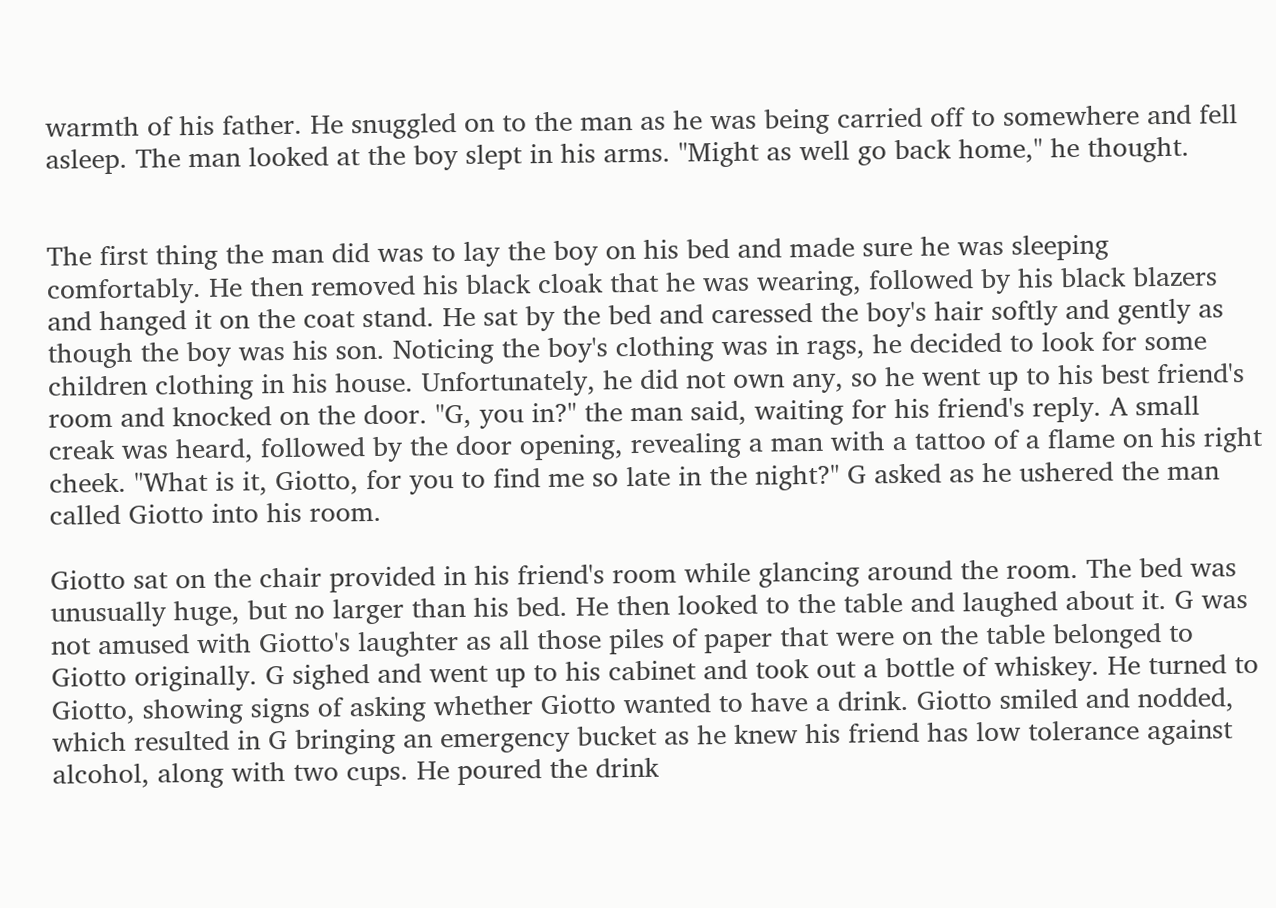warmth of his father. He snuggled on to the man as he was being carried off to somewhere and fell asleep. The man looked at the boy slept in his arms. "Might as well go back home," he thought.


The first thing the man did was to lay the boy on his bed and made sure he was sleeping comfortably. He then removed his black cloak that he was wearing, followed by his black blazers and hanged it on the coat stand. He sat by the bed and caressed the boy's hair softly and gently as though the boy was his son. Noticing the boy's clothing was in rags, he decided to look for some children clothing in his house. Unfortunately, he did not own any, so he went up to his best friend's room and knocked on the door. "G, you in?" the man said, waiting for his friend's reply. A small creak was heard, followed by the door opening, revealing a man with a tattoo of a flame on his right cheek. "What is it, Giotto, for you to find me so late in the night?" G asked as he ushered the man called Giotto into his room.

Giotto sat on the chair provided in his friend's room while glancing around the room. The bed was unusually huge, but no larger than his bed. He then looked to the table and laughed about it. G was not amused with Giotto's laughter as all those piles of paper that were on the table belonged to Giotto originally. G sighed and went up to his cabinet and took out a bottle of whiskey. He turned to Giotto, showing signs of asking whether Giotto wanted to have a drink. Giotto smiled and nodded, which resulted in G bringing an emergency bucket as he knew his friend has low tolerance against alcohol, along with two cups. He poured the drink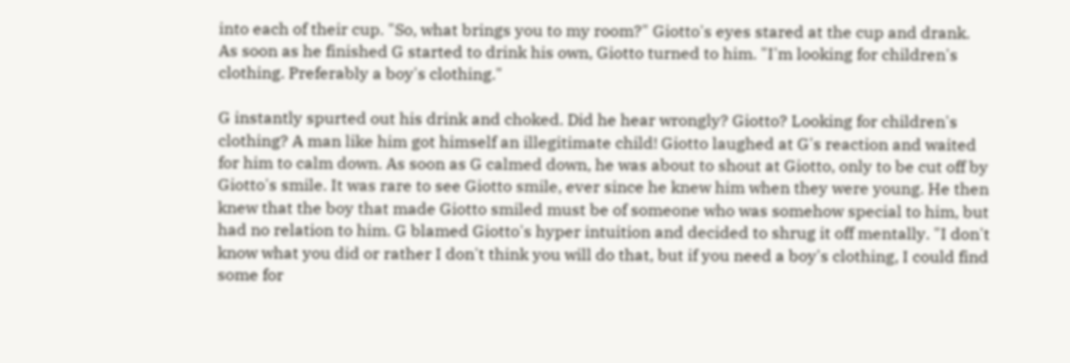into each of their cup. "So, what brings you to my room?" Giotto's eyes stared at the cup and drank. As soon as he finished G started to drink his own, Giotto turned to him. "I'm looking for children's clothing. Preferably a boy's clothing."

G instantly spurted out his drink and choked. Did he hear wrongly? Giotto? Looking for children's clothing? A man like him got himself an illegitimate child! Giotto laughed at G's reaction and waited for him to calm down. As soon as G calmed down, he was about to shout at Giotto, only to be cut off by Giotto's smile. It was rare to see Giotto smile, ever since he knew him when they were young. He then knew that the boy that made Giotto smiled must be of someone who was somehow special to him, but had no relation to him. G blamed Giotto's hyper intuition and decided to shrug it off mentally. "I don't know what you did or rather I don't think you will do that, but if you need a boy's clothing, I could find some for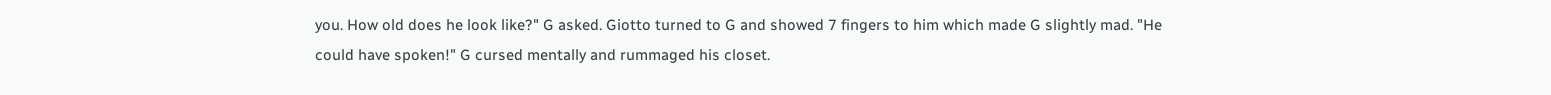you. How old does he look like?" G asked. Giotto turned to G and showed 7 fingers to him which made G slightly mad. "He could have spoken!" G cursed mentally and rummaged his closet.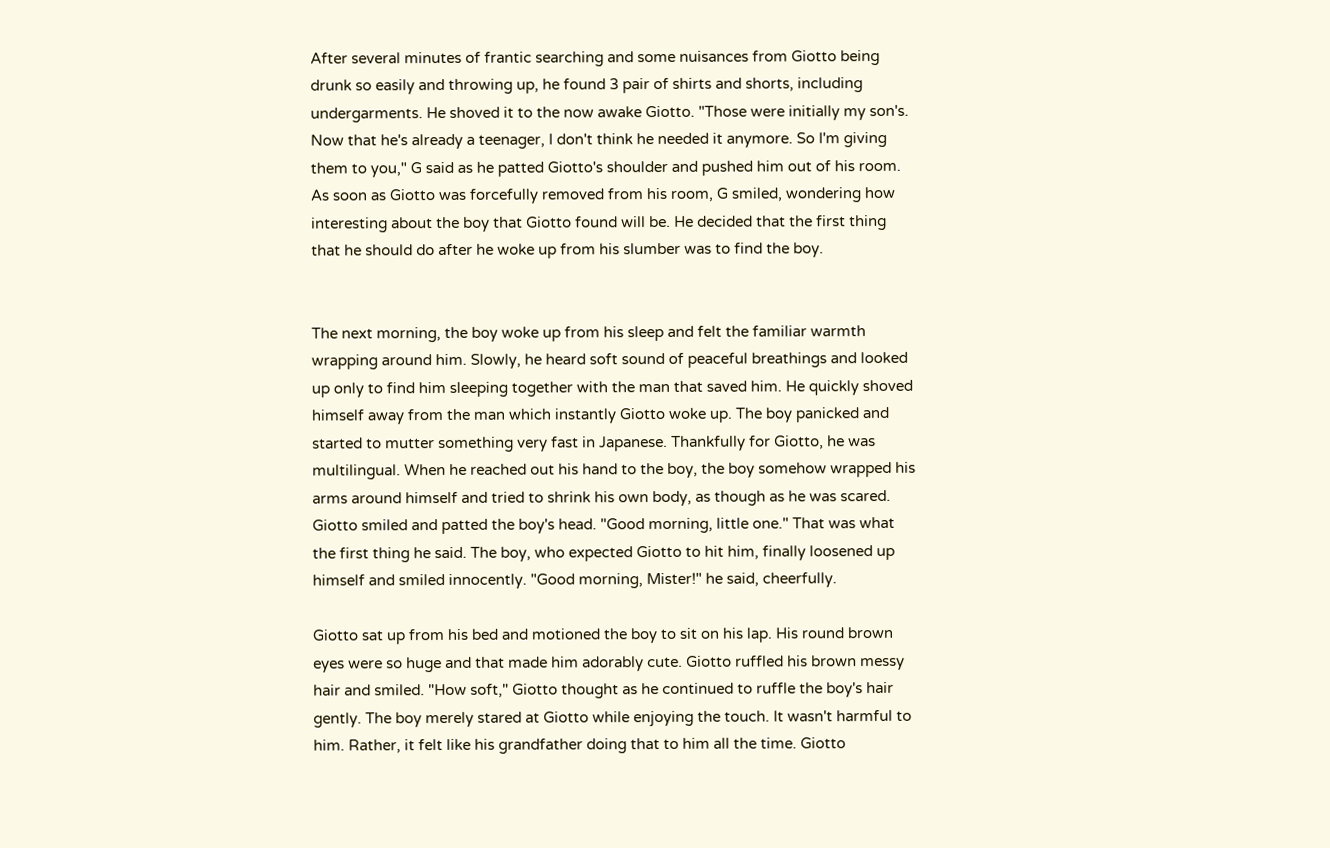After several minutes of frantic searching and some nuisances from Giotto being drunk so easily and throwing up, he found 3 pair of shirts and shorts, including undergarments. He shoved it to the now awake Giotto. "Those were initially my son's. Now that he's already a teenager, I don't think he needed it anymore. So I'm giving them to you," G said as he patted Giotto's shoulder and pushed him out of his room. As soon as Giotto was forcefully removed from his room, G smiled, wondering how interesting about the boy that Giotto found will be. He decided that the first thing that he should do after he woke up from his slumber was to find the boy.


The next morning, the boy woke up from his sleep and felt the familiar warmth wrapping around him. Slowly, he heard soft sound of peaceful breathings and looked up only to find him sleeping together with the man that saved him. He quickly shoved himself away from the man which instantly Giotto woke up. The boy panicked and started to mutter something very fast in Japanese. Thankfully for Giotto, he was multilingual. When he reached out his hand to the boy, the boy somehow wrapped his arms around himself and tried to shrink his own body, as though as he was scared. Giotto smiled and patted the boy's head. "Good morning, little one." That was what the first thing he said. The boy, who expected Giotto to hit him, finally loosened up himself and smiled innocently. "Good morning, Mister!" he said, cheerfully.

Giotto sat up from his bed and motioned the boy to sit on his lap. His round brown eyes were so huge and that made him adorably cute. Giotto ruffled his brown messy hair and smiled. "How soft," Giotto thought as he continued to ruffle the boy's hair gently. The boy merely stared at Giotto while enjoying the touch. It wasn't harmful to him. Rather, it felt like his grandfather doing that to him all the time. Giotto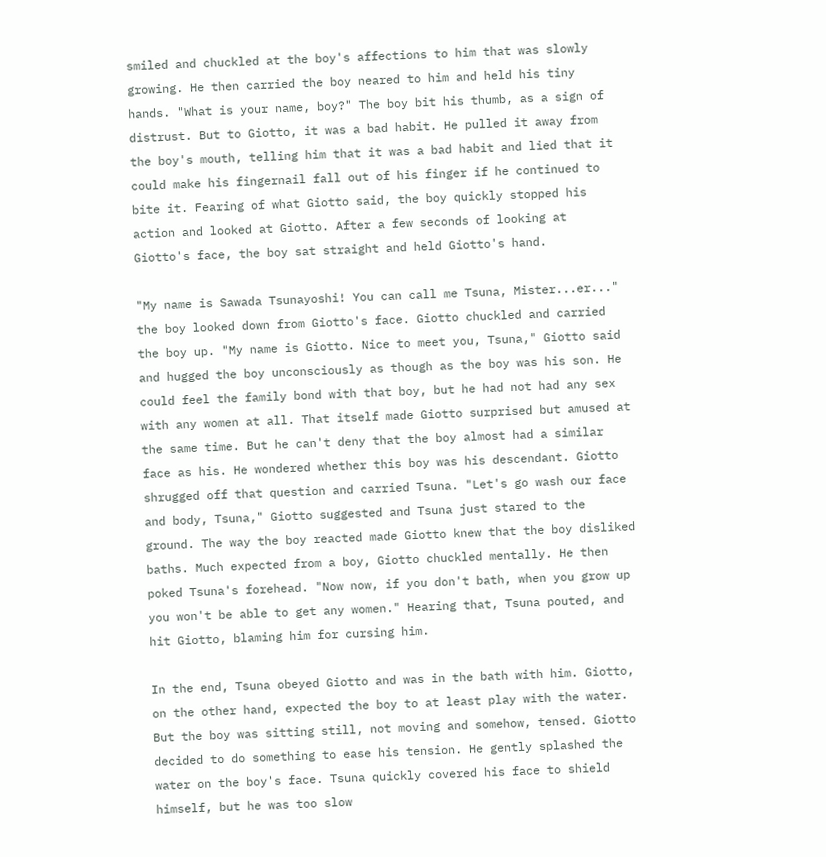smiled and chuckled at the boy's affections to him that was slowly growing. He then carried the boy neared to him and held his tiny hands. "What is your name, boy?" The boy bit his thumb, as a sign of distrust. But to Giotto, it was a bad habit. He pulled it away from the boy's mouth, telling him that it was a bad habit and lied that it could make his fingernail fall out of his finger if he continued to bite it. Fearing of what Giotto said, the boy quickly stopped his action and looked at Giotto. After a few seconds of looking at Giotto's face, the boy sat straight and held Giotto's hand.

"My name is Sawada Tsunayoshi! You can call me Tsuna, Mister...er..." the boy looked down from Giotto's face. Giotto chuckled and carried the boy up. "My name is Giotto. Nice to meet you, Tsuna," Giotto said and hugged the boy unconsciously as though as the boy was his son. He could feel the family bond with that boy, but he had not had any sex with any women at all. That itself made Giotto surprised but amused at the same time. But he can't deny that the boy almost had a similar face as his. He wondered whether this boy was his descendant. Giotto shrugged off that question and carried Tsuna. "Let's go wash our face and body, Tsuna," Giotto suggested and Tsuna just stared to the ground. The way the boy reacted made Giotto knew that the boy disliked baths. Much expected from a boy, Giotto chuckled mentally. He then poked Tsuna's forehead. "Now now, if you don't bath, when you grow up you won't be able to get any women." Hearing that, Tsuna pouted, and hit Giotto, blaming him for cursing him.

In the end, Tsuna obeyed Giotto and was in the bath with him. Giotto, on the other hand, expected the boy to at least play with the water. But the boy was sitting still, not moving and somehow, tensed. Giotto decided to do something to ease his tension. He gently splashed the water on the boy's face. Tsuna quickly covered his face to shield himself, but he was too slow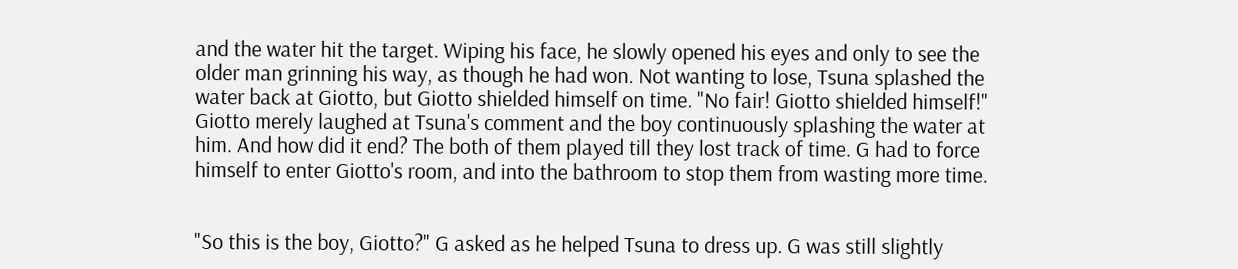and the water hit the target. Wiping his face, he slowly opened his eyes and only to see the older man grinning his way, as though he had won. Not wanting to lose, Tsuna splashed the water back at Giotto, but Giotto shielded himself on time. "No fair! Giotto shielded himself!" Giotto merely laughed at Tsuna's comment and the boy continuously splashing the water at him. And how did it end? The both of them played till they lost track of time. G had to force himself to enter Giotto's room, and into the bathroom to stop them from wasting more time.


"So this is the boy, Giotto?" G asked as he helped Tsuna to dress up. G was still slightly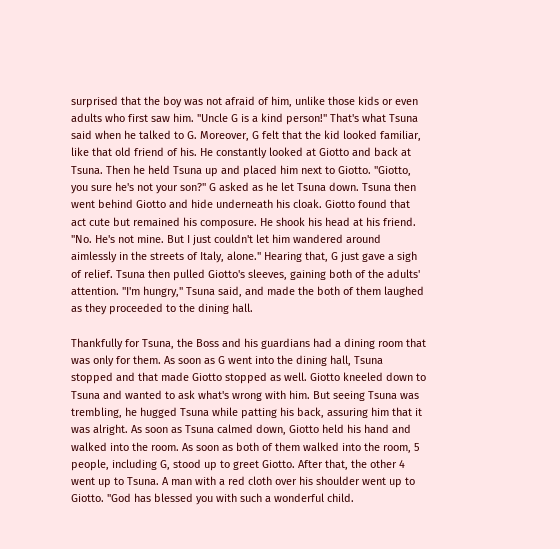surprised that the boy was not afraid of him, unlike those kids or even adults who first saw him. "Uncle G is a kind person!" That's what Tsuna said when he talked to G. Moreover, G felt that the kid looked familiar, like that old friend of his. He constantly looked at Giotto and back at Tsuna. Then he held Tsuna up and placed him next to Giotto. "Giotto, you sure he's not your son?" G asked as he let Tsuna down. Tsuna then went behind Giotto and hide underneath his cloak. Giotto found that act cute but remained his composure. He shook his head at his friend. "No. He's not mine. But I just couldn't let him wandered around aimlessly in the streets of Italy, alone." Hearing that, G just gave a sigh of relief. Tsuna then pulled Giotto's sleeves, gaining both of the adults' attention. "I'm hungry," Tsuna said, and made the both of them laughed as they proceeded to the dining hall.

Thankfully for Tsuna, the Boss and his guardians had a dining room that was only for them. As soon as G went into the dining hall, Tsuna stopped and that made Giotto stopped as well. Giotto kneeled down to Tsuna and wanted to ask what's wrong with him. But seeing Tsuna was trembling, he hugged Tsuna while patting his back, assuring him that it was alright. As soon as Tsuna calmed down, Giotto held his hand and walked into the room. As soon as both of them walked into the room, 5 people, including G, stood up to greet Giotto. After that, the other 4 went up to Tsuna. A man with a red cloth over his shoulder went up to Giotto. "God has blessed you with such a wonderful child.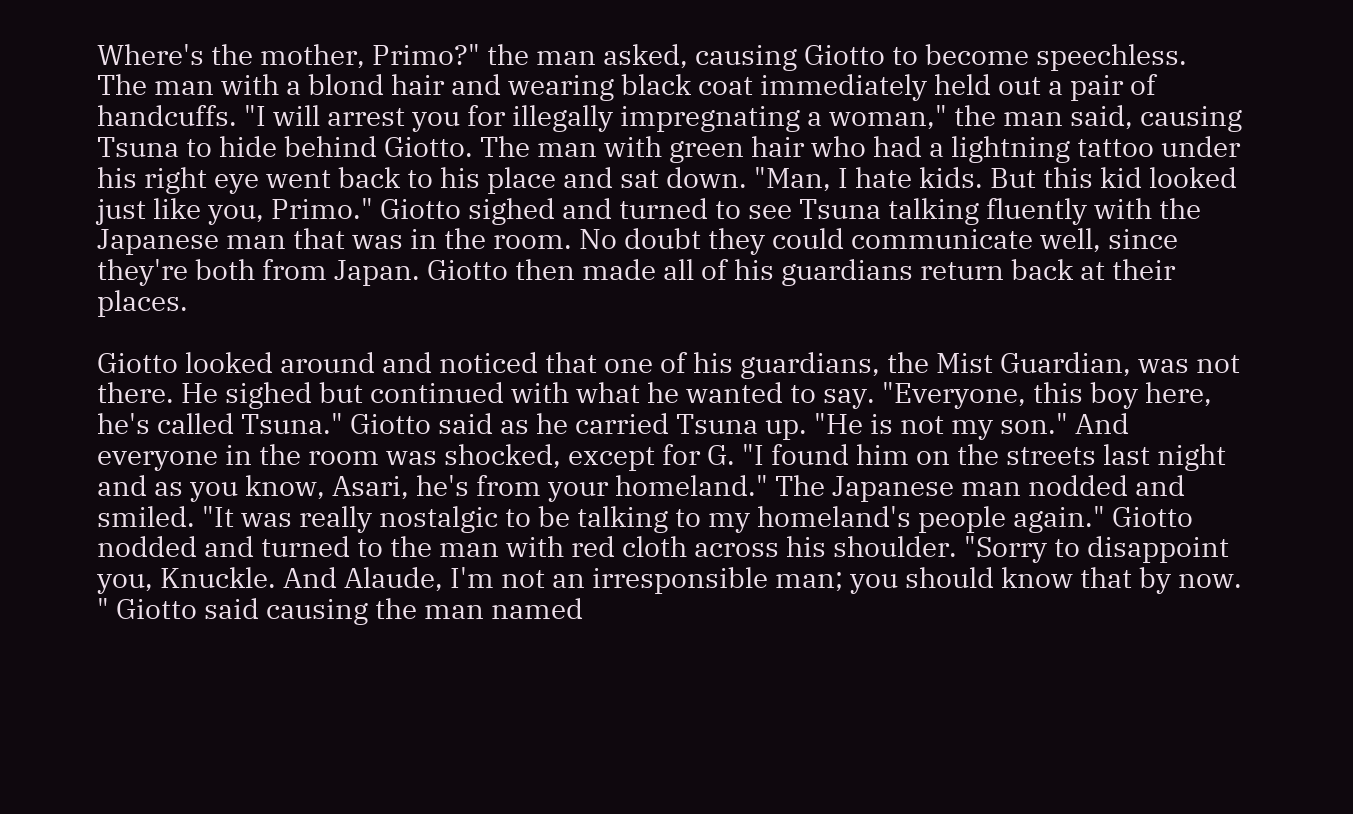Where's the mother, Primo?" the man asked, causing Giotto to become speechless. The man with a blond hair and wearing black coat immediately held out a pair of handcuffs. "I will arrest you for illegally impregnating a woman," the man said, causing Tsuna to hide behind Giotto. The man with green hair who had a lightning tattoo under his right eye went back to his place and sat down. "Man, I hate kids. But this kid looked just like you, Primo." Giotto sighed and turned to see Tsuna talking fluently with the Japanese man that was in the room. No doubt they could communicate well, since they're both from Japan. Giotto then made all of his guardians return back at their places.

Giotto looked around and noticed that one of his guardians, the Mist Guardian, was not there. He sighed but continued with what he wanted to say. "Everyone, this boy here, he's called Tsuna." Giotto said as he carried Tsuna up. "He is not my son." And everyone in the room was shocked, except for G. "I found him on the streets last night and as you know, Asari, he's from your homeland." The Japanese man nodded and smiled. "It was really nostalgic to be talking to my homeland's people again." Giotto nodded and turned to the man with red cloth across his shoulder. "Sorry to disappoint you, Knuckle. And Alaude, I'm not an irresponsible man; you should know that by now. " Giotto said causing the man named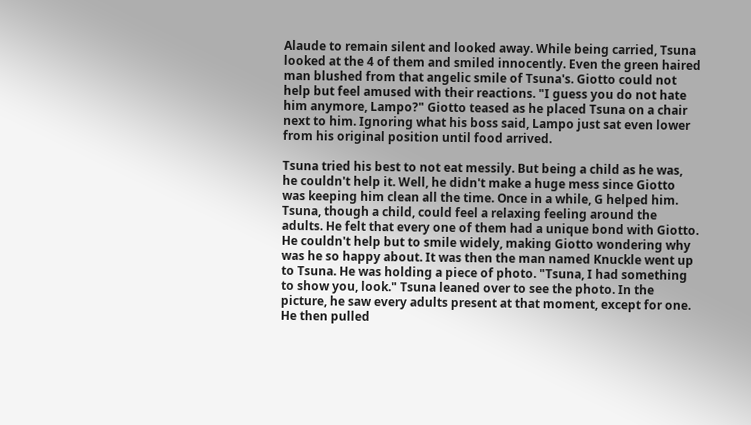Alaude to remain silent and looked away. While being carried, Tsuna looked at the 4 of them and smiled innocently. Even the green haired man blushed from that angelic smile of Tsuna's. Giotto could not help but feel amused with their reactions. "I guess you do not hate him anymore, Lampo?" Giotto teased as he placed Tsuna on a chair next to him. Ignoring what his boss said, Lampo just sat even lower from his original position until food arrived.

Tsuna tried his best to not eat messily. But being a child as he was, he couldn't help it. Well, he didn't make a huge mess since Giotto was keeping him clean all the time. Once in a while, G helped him. Tsuna, though a child, could feel a relaxing feeling around the adults. He felt that every one of them had a unique bond with Giotto. He couldn't help but to smile widely, making Giotto wondering why was he so happy about. It was then the man named Knuckle went up to Tsuna. He was holding a piece of photo. "Tsuna, I had something to show you, look." Tsuna leaned over to see the photo. In the picture, he saw every adults present at that moment, except for one. He then pulled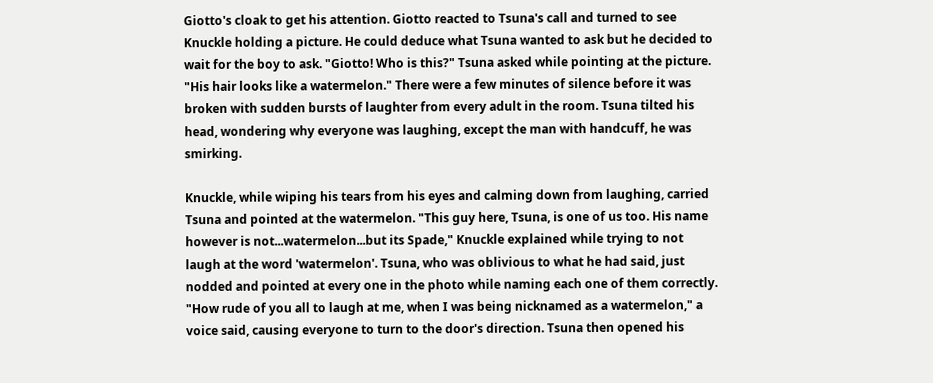Giotto's cloak to get his attention. Giotto reacted to Tsuna's call and turned to see Knuckle holding a picture. He could deduce what Tsuna wanted to ask but he decided to wait for the boy to ask. "Giotto! Who is this?" Tsuna asked while pointing at the picture. "His hair looks like a watermelon." There were a few minutes of silence before it was broken with sudden bursts of laughter from every adult in the room. Tsuna tilted his head, wondering why everyone was laughing, except the man with handcuff, he was smirking.

Knuckle, while wiping his tears from his eyes and calming down from laughing, carried Tsuna and pointed at the watermelon. "This guy here, Tsuna, is one of us too. His name however is not...watermelon...but its Spade," Knuckle explained while trying to not laugh at the word 'watermelon'. Tsuna, who was oblivious to what he had said, just nodded and pointed at every one in the photo while naming each one of them correctly. "How rude of you all to laugh at me, when I was being nicknamed as a watermelon," a voice said, causing everyone to turn to the door's direction. Tsuna then opened his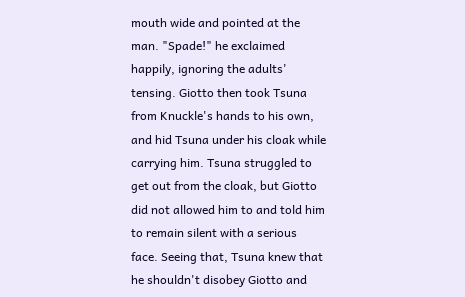mouth wide and pointed at the man. "Spade!" he exclaimed happily, ignoring the adults' tensing. Giotto then took Tsuna from Knuckle's hands to his own, and hid Tsuna under his cloak while carrying him. Tsuna struggled to get out from the cloak, but Giotto did not allowed him to and told him to remain silent with a serious face. Seeing that, Tsuna knew that he shouldn't disobey Giotto and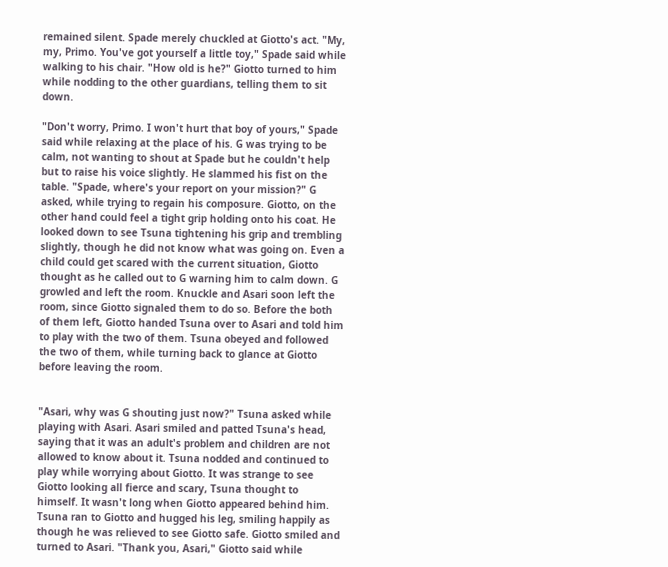remained silent. Spade merely chuckled at Giotto's act. "My, my, Primo. You've got yourself a little toy," Spade said while walking to his chair. "How old is he?" Giotto turned to him while nodding to the other guardians, telling them to sit down.

"Don't worry, Primo. I won't hurt that boy of yours," Spade said while relaxing at the place of his. G was trying to be calm, not wanting to shout at Spade but he couldn't help but to raise his voice slightly. He slammed his fist on the table. "Spade, where's your report on your mission?" G asked, while trying to regain his composure. Giotto, on the other hand could feel a tight grip holding onto his coat. He looked down to see Tsuna tightening his grip and trembling slightly, though he did not know what was going on. Even a child could get scared with the current situation, Giotto thought as he called out to G warning him to calm down. G growled and left the room. Knuckle and Asari soon left the room, since Giotto signaled them to do so. Before the both of them left, Giotto handed Tsuna over to Asari and told him to play with the two of them. Tsuna obeyed and followed the two of them, while turning back to glance at Giotto before leaving the room.


"Asari, why was G shouting just now?" Tsuna asked while playing with Asari. Asari smiled and patted Tsuna's head, saying that it was an adult's problem and children are not allowed to know about it. Tsuna nodded and continued to play while worrying about Giotto. It was strange to see Giotto looking all fierce and scary, Tsuna thought to himself. It wasn't long when Giotto appeared behind him. Tsuna ran to Giotto and hugged his leg, smiling happily as though he was relieved to see Giotto safe. Giotto smiled and turned to Asari. "Thank you, Asari," Giotto said while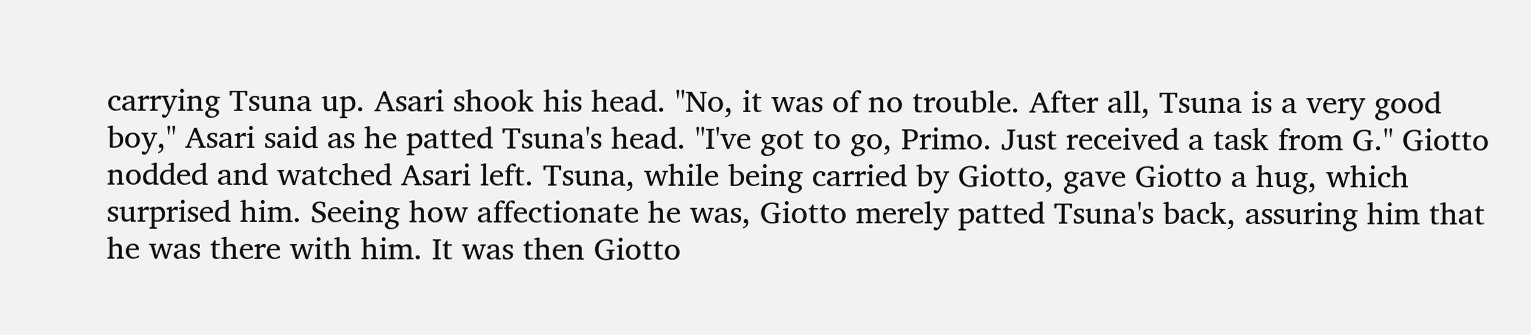carrying Tsuna up. Asari shook his head. "No, it was of no trouble. After all, Tsuna is a very good boy," Asari said as he patted Tsuna's head. "I've got to go, Primo. Just received a task from G." Giotto nodded and watched Asari left. Tsuna, while being carried by Giotto, gave Giotto a hug, which surprised him. Seeing how affectionate he was, Giotto merely patted Tsuna's back, assuring him that he was there with him. It was then Giotto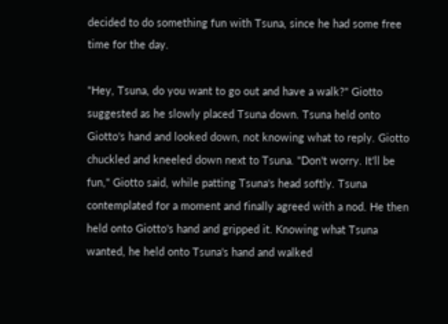decided to do something fun with Tsuna, since he had some free time for the day.

"Hey, Tsuna, do you want to go out and have a walk?" Giotto suggested as he slowly placed Tsuna down. Tsuna held onto Giotto's hand and looked down, not knowing what to reply. Giotto chuckled and kneeled down next to Tsuna. "Don't worry. It'll be fun," Giotto said, while patting Tsuna's head softly. Tsuna contemplated for a moment and finally agreed with a nod. He then held onto Giotto's hand and gripped it. Knowing what Tsuna wanted, he held onto Tsuna's hand and walked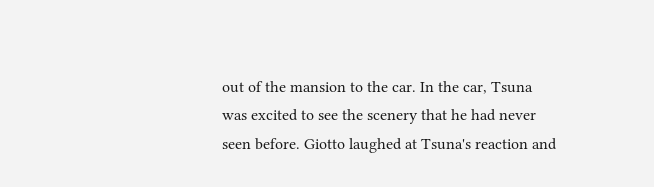out of the mansion to the car. In the car, Tsuna was excited to see the scenery that he had never seen before. Giotto laughed at Tsuna's reaction and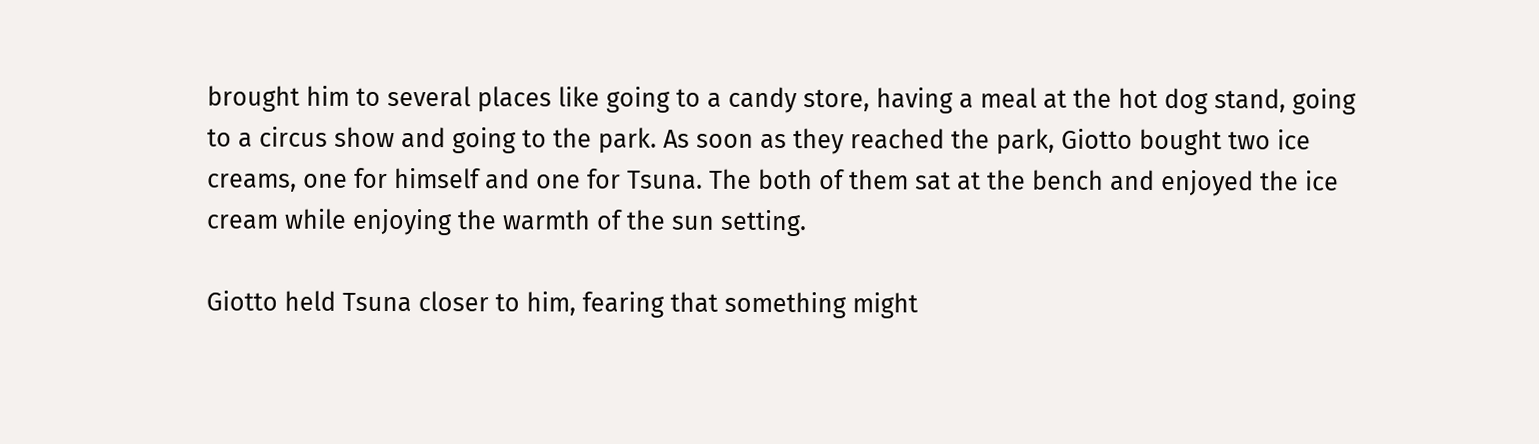brought him to several places like going to a candy store, having a meal at the hot dog stand, going to a circus show and going to the park. As soon as they reached the park, Giotto bought two ice creams, one for himself and one for Tsuna. The both of them sat at the bench and enjoyed the ice cream while enjoying the warmth of the sun setting.

Giotto held Tsuna closer to him, fearing that something might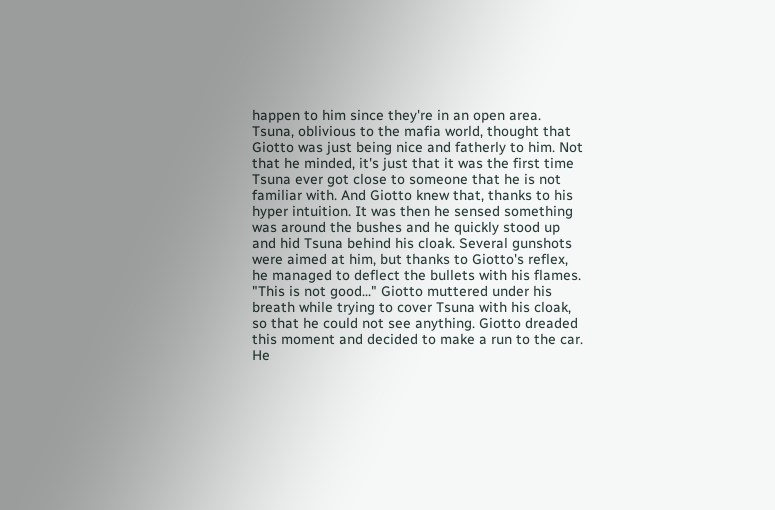happen to him since they're in an open area. Tsuna, oblivious to the mafia world, thought that Giotto was just being nice and fatherly to him. Not that he minded, it's just that it was the first time Tsuna ever got close to someone that he is not familiar with. And Giotto knew that, thanks to his hyper intuition. It was then he sensed something was around the bushes and he quickly stood up and hid Tsuna behind his cloak. Several gunshots were aimed at him, but thanks to Giotto's reflex, he managed to deflect the bullets with his flames. "This is not good..." Giotto muttered under his breath while trying to cover Tsuna with his cloak, so that he could not see anything. Giotto dreaded this moment and decided to make a run to the car. He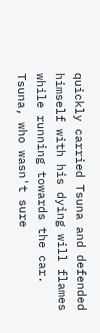quickly carried Tsuna and defended himself with his dying will flames while running towards the car. Tsuna, who wasn't sure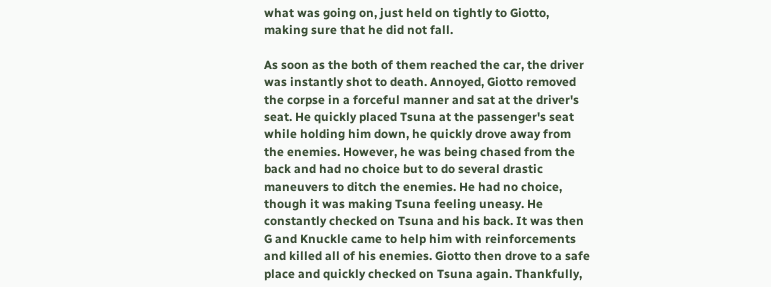what was going on, just held on tightly to Giotto, making sure that he did not fall.

As soon as the both of them reached the car, the driver was instantly shot to death. Annoyed, Giotto removed the corpse in a forceful manner and sat at the driver's seat. He quickly placed Tsuna at the passenger's seat while holding him down, he quickly drove away from the enemies. However, he was being chased from the back and had no choice but to do several drastic maneuvers to ditch the enemies. He had no choice, though it was making Tsuna feeling uneasy. He constantly checked on Tsuna and his back. It was then G and Knuckle came to help him with reinforcements and killed all of his enemies. Giotto then drove to a safe place and quickly checked on Tsuna again. Thankfully,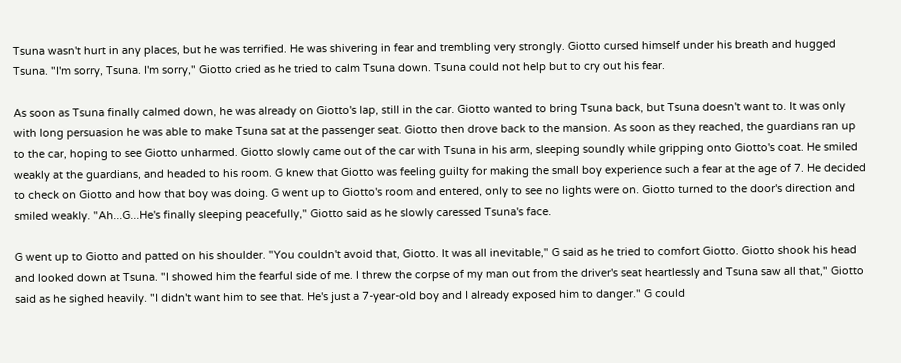Tsuna wasn't hurt in any places, but he was terrified. He was shivering in fear and trembling very strongly. Giotto cursed himself under his breath and hugged Tsuna. "I'm sorry, Tsuna. I'm sorry," Giotto cried as he tried to calm Tsuna down. Tsuna could not help but to cry out his fear.

As soon as Tsuna finally calmed down, he was already on Giotto's lap, still in the car. Giotto wanted to bring Tsuna back, but Tsuna doesn't want to. It was only with long persuasion he was able to make Tsuna sat at the passenger seat. Giotto then drove back to the mansion. As soon as they reached, the guardians ran up to the car, hoping to see Giotto unharmed. Giotto slowly came out of the car with Tsuna in his arm, sleeping soundly while gripping onto Giotto's coat. He smiled weakly at the guardians, and headed to his room. G knew that Giotto was feeling guilty for making the small boy experience such a fear at the age of 7. He decided to check on Giotto and how that boy was doing. G went up to Giotto's room and entered, only to see no lights were on. Giotto turned to the door's direction and smiled weakly. "Ah...G...He's finally sleeping peacefully," Giotto said as he slowly caressed Tsuna's face.

G went up to Giotto and patted on his shoulder. "You couldn't avoid that, Giotto. It was all inevitable," G said as he tried to comfort Giotto. Giotto shook his head and looked down at Tsuna. "I showed him the fearful side of me. I threw the corpse of my man out from the driver's seat heartlessly and Tsuna saw all that," Giotto said as he sighed heavily. "I didn't want him to see that. He's just a 7-year-old boy and I already exposed him to danger." G could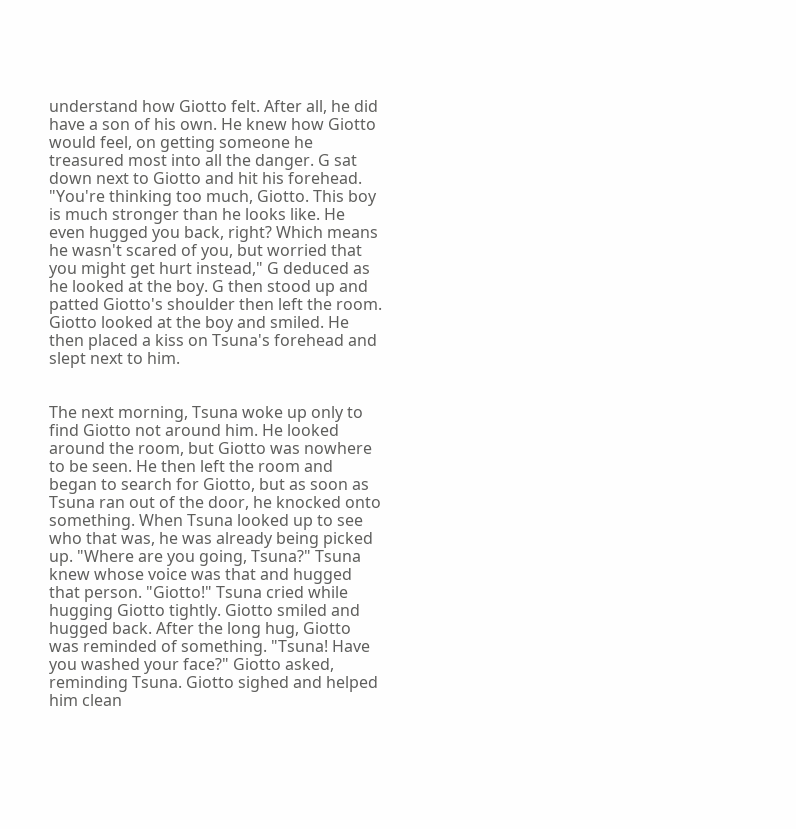understand how Giotto felt. After all, he did have a son of his own. He knew how Giotto would feel, on getting someone he treasured most into all the danger. G sat down next to Giotto and hit his forehead. "You're thinking too much, Giotto. This boy is much stronger than he looks like. He even hugged you back, right? Which means he wasn't scared of you, but worried that you might get hurt instead," G deduced as he looked at the boy. G then stood up and patted Giotto's shoulder then left the room. Giotto looked at the boy and smiled. He then placed a kiss on Tsuna's forehead and slept next to him.


The next morning, Tsuna woke up only to find Giotto not around him. He looked around the room, but Giotto was nowhere to be seen. He then left the room and began to search for Giotto, but as soon as Tsuna ran out of the door, he knocked onto something. When Tsuna looked up to see who that was, he was already being picked up. "Where are you going, Tsuna?" Tsuna knew whose voice was that and hugged that person. "Giotto!" Tsuna cried while hugging Giotto tightly. Giotto smiled and hugged back. After the long hug, Giotto was reminded of something. "Tsuna! Have you washed your face?" Giotto asked, reminding Tsuna. Giotto sighed and helped him clean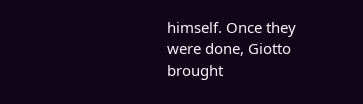himself. Once they were done, Giotto brought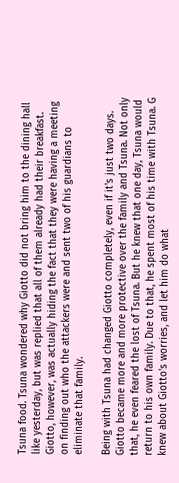Tsuna food. Tsuna wondered why Giotto did not bring him to the dining hall like yesterday, but was replied that all of them already had their breakfast. Giotto, however, was actually hiding the fact that they were having a meeting on finding out who the attackers were and sent two of his guardians to eliminate that family.

Being with Tsuna had changed Giotto completely, even if it's just two days. Giotto became more and more protective over the family and Tsuna. Not only that, he even feared the lost of Tsuna. But he knew that one day, Tsuna would return to his own family. Due to that, he spent most of his time with Tsuna. G knew about Giotto's worries, and let him do what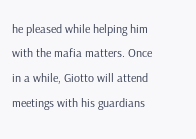he pleased while helping him with the mafia matters. Once in a while, Giotto will attend meetings with his guardians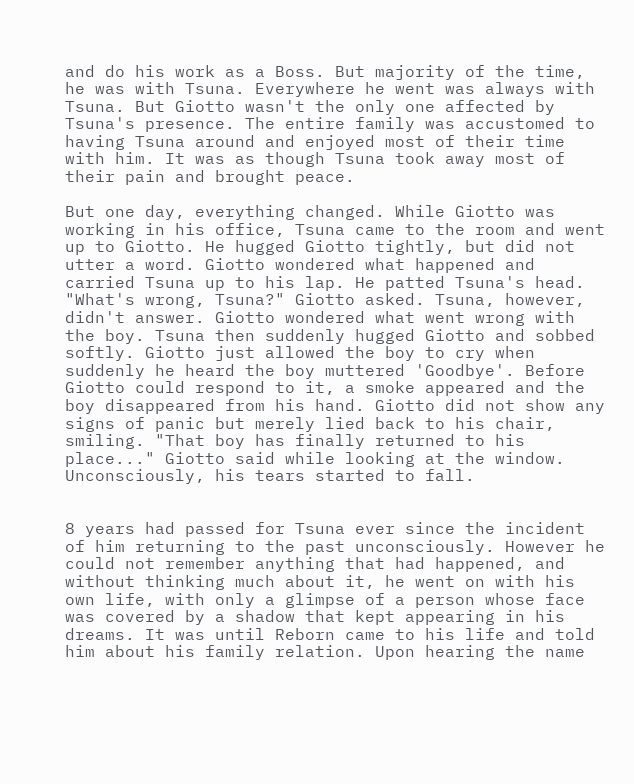and do his work as a Boss. But majority of the time, he was with Tsuna. Everywhere he went was always with Tsuna. But Giotto wasn't the only one affected by Tsuna's presence. The entire family was accustomed to having Tsuna around and enjoyed most of their time with him. It was as though Tsuna took away most of their pain and brought peace.

But one day, everything changed. While Giotto was working in his office, Tsuna came to the room and went up to Giotto. He hugged Giotto tightly, but did not utter a word. Giotto wondered what happened and carried Tsuna up to his lap. He patted Tsuna's head. "What's wrong, Tsuna?" Giotto asked. Tsuna, however, didn't answer. Giotto wondered what went wrong with the boy. Tsuna then suddenly hugged Giotto and sobbed softly. Giotto just allowed the boy to cry when suddenly he heard the boy muttered 'Goodbye'. Before Giotto could respond to it, a smoke appeared and the boy disappeared from his hand. Giotto did not show any signs of panic but merely lied back to his chair, smiling. "That boy has finally returned to his place..." Giotto said while looking at the window. Unconsciously, his tears started to fall.


8 years had passed for Tsuna ever since the incident of him returning to the past unconsciously. However he could not remember anything that had happened, and without thinking much about it, he went on with his own life, with only a glimpse of a person whose face was covered by a shadow that kept appearing in his dreams. It was until Reborn came to his life and told him about his family relation. Upon hearing the name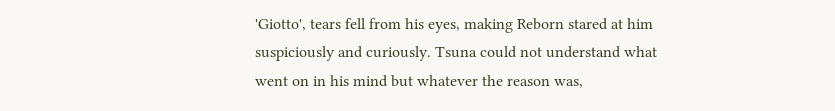'Giotto', tears fell from his eyes, making Reborn stared at him suspiciously and curiously. Tsuna could not understand what went on in his mind but whatever the reason was,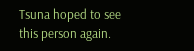Tsuna hoped to see this person again.